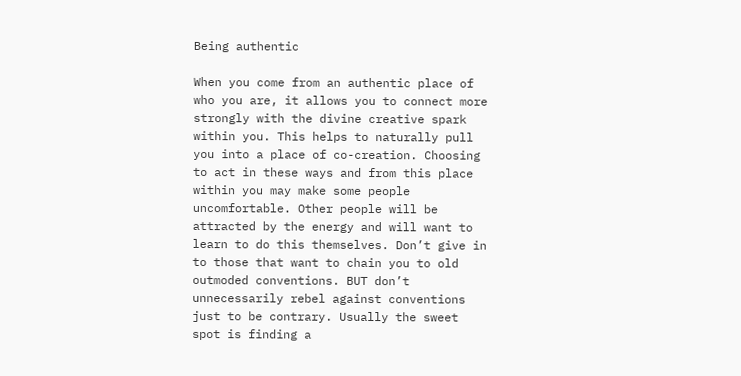Being authentic

When you come from an authentic place of who you are, it allows you to connect more strongly with the divine creative spark within you. This helps to naturally pull you into a place of co-creation. Choosing to act in these ways and from this place within you may make some people uncomfortable. Other people will be attracted by the energy and will want to learn to do this themselves. Don’t give in to those that want to chain you to old outmoded conventions. BUT don’t unnecessarily rebel against conventions just to be contrary. Usually the sweet spot is finding a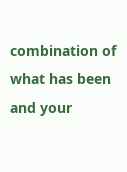combination of what has been and your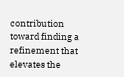contribution toward finding a refinement that elevates the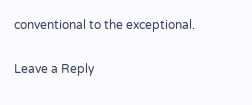conventional to the exceptional.

Leave a Reply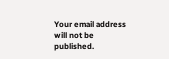Your email address will not be published.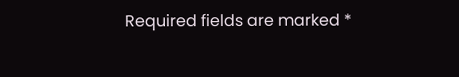Required fields are marked *